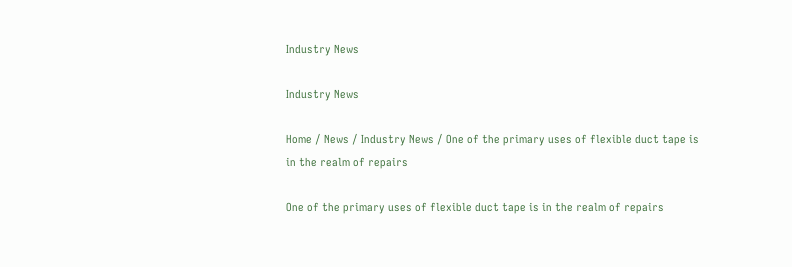Industry News

Industry News

Home / News / Industry News / One of the primary uses of flexible duct tape is in the realm of repairs

One of the primary uses of flexible duct tape is in the realm of repairs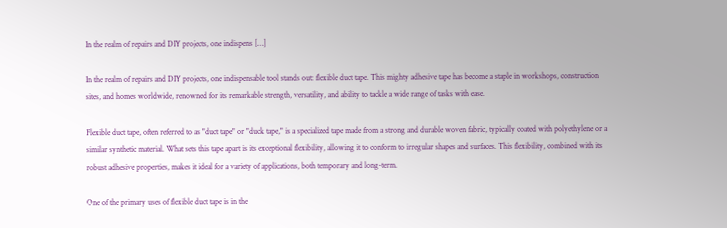In the realm of repairs and DIY projects, one indispens […]

In the realm of repairs and DIY projects, one indispensable tool stands out: flexible duct tape. This mighty adhesive tape has become a staple in workshops, construction sites, and homes worldwide, renowned for its remarkable strength, versatility, and ability to tackle a wide range of tasks with ease.

Flexible duct tape, often referred to as "duct tape" or "duck tape," is a specialized tape made from a strong and durable woven fabric, typically coated with polyethylene or a similar synthetic material. What sets this tape apart is its exceptional flexibility, allowing it to conform to irregular shapes and surfaces. This flexibility, combined with its robust adhesive properties, makes it ideal for a variety of applications, both temporary and long-term.

One of the primary uses of flexible duct tape is in the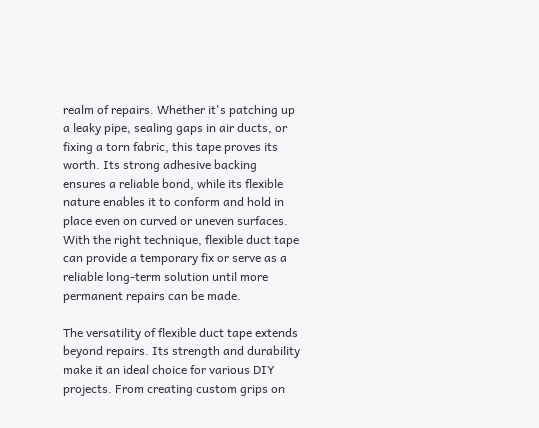realm of repairs. Whether it's patching up a leaky pipe, sealing gaps in air ducts, or fixing a torn fabric, this tape proves its worth. Its strong adhesive backing ensures a reliable bond, while its flexible nature enables it to conform and hold in place even on curved or uneven surfaces. With the right technique, flexible duct tape can provide a temporary fix or serve as a reliable long-term solution until more permanent repairs can be made.

The versatility of flexible duct tape extends beyond repairs. Its strength and durability make it an ideal choice for various DIY projects. From creating custom grips on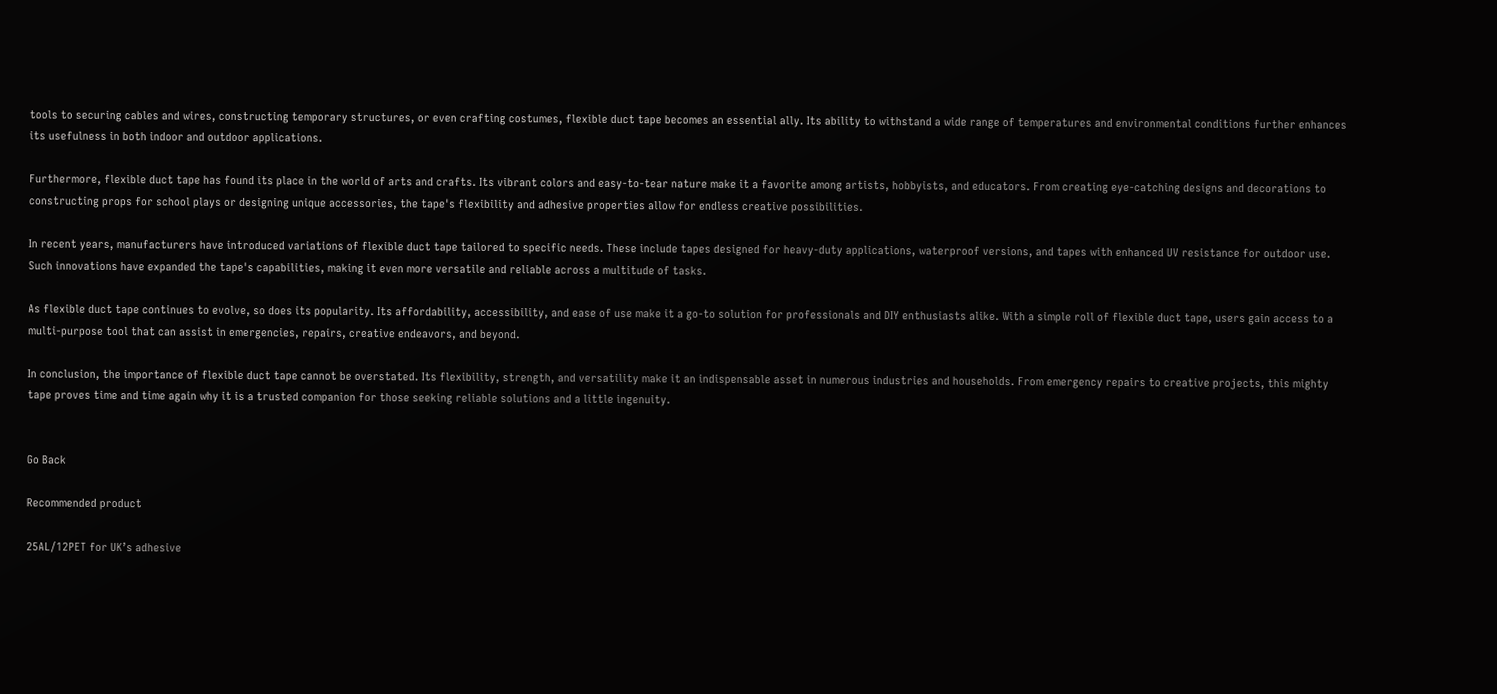tools to securing cables and wires, constructing temporary structures, or even crafting costumes, flexible duct tape becomes an essential ally. Its ability to withstand a wide range of temperatures and environmental conditions further enhances its usefulness in both indoor and outdoor applications.

Furthermore, flexible duct tape has found its place in the world of arts and crafts. Its vibrant colors and easy-to-tear nature make it a favorite among artists, hobbyists, and educators. From creating eye-catching designs and decorations to constructing props for school plays or designing unique accessories, the tape's flexibility and adhesive properties allow for endless creative possibilities.

In recent years, manufacturers have introduced variations of flexible duct tape tailored to specific needs. These include tapes designed for heavy-duty applications, waterproof versions, and tapes with enhanced UV resistance for outdoor use. Such innovations have expanded the tape's capabilities, making it even more versatile and reliable across a multitude of tasks.

As flexible duct tape continues to evolve, so does its popularity. Its affordability, accessibility, and ease of use make it a go-to solution for professionals and DIY enthusiasts alike. With a simple roll of flexible duct tape, users gain access to a multi-purpose tool that can assist in emergencies, repairs, creative endeavors, and beyond.

In conclusion, the importance of flexible duct tape cannot be overstated. Its flexibility, strength, and versatility make it an indispensable asset in numerous industries and households. From emergency repairs to creative projects, this mighty tape proves time and time again why it is a trusted companion for those seeking reliable solutions and a little ingenuity.


Go Back

Recommended product

25AL/12PET for UK’s adhesive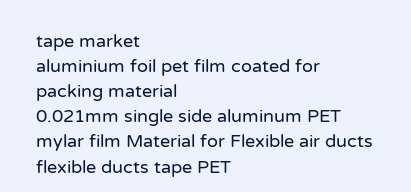tape market
aluminium foil pet film coated for packing material
0.021mm single side aluminum PET mylar film Material for Flexible air ducts
flexible ducts tape PET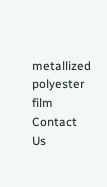metallized polyester film
Contact Us